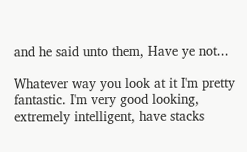and he said unto them, Have ye not...

Whatever way you look at it I'm pretty fantastic. I'm very good looking, extremely intelligent, have stacks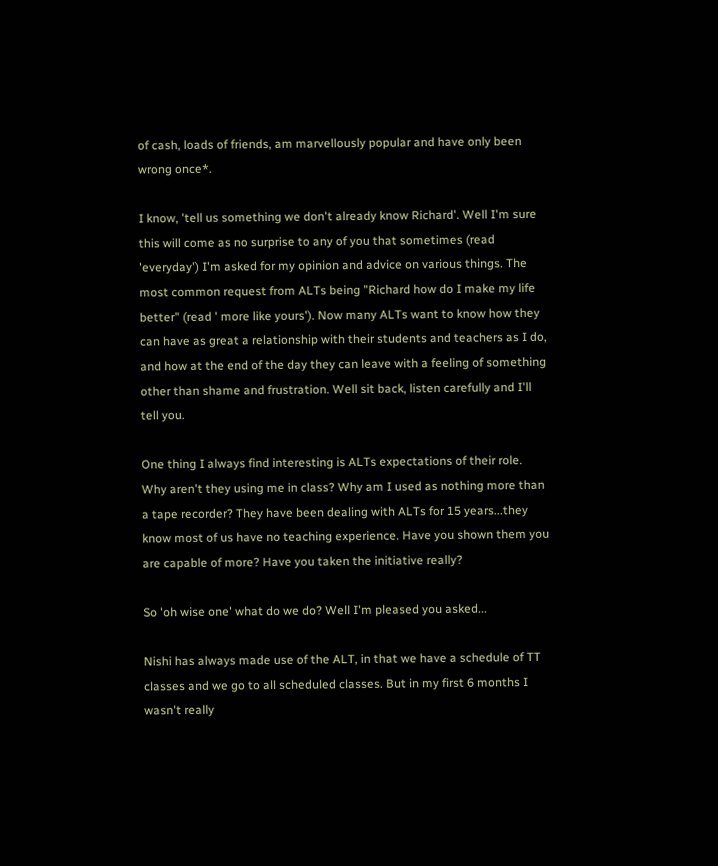of cash, loads of friends, am marvellously popular and have only been wrong once*.

I know, 'tell us something we don't already know Richard'. Well I'm sure this will come as no surprise to any of you that sometimes (read 'everyday') I'm asked for my opinion and advice on various things. The most common request from ALTs being "Richard how do I make my life better" (read ' more like yours'). Now many ALTs want to know how they can have as great a relationship with their students and teachers as I do, and how at the end of the day they can leave with a feeling of something other than shame and frustration. Well sit back, listen carefully and I'll tell you.

One thing I always find interesting is ALTs expectations of their role. Why aren't they using me in class? Why am I used as nothing more than a tape recorder? They have been dealing with ALTs for 15 years...they know most of us have no teaching experience. Have you shown them you are capable of more? Have you taken the initiative really?

So 'oh wise one' what do we do? Well I'm pleased you asked...

Nishi has always made use of the ALT, in that we have a schedule of TT classes and we go to all scheduled classes. But in my first 6 months I wasn't really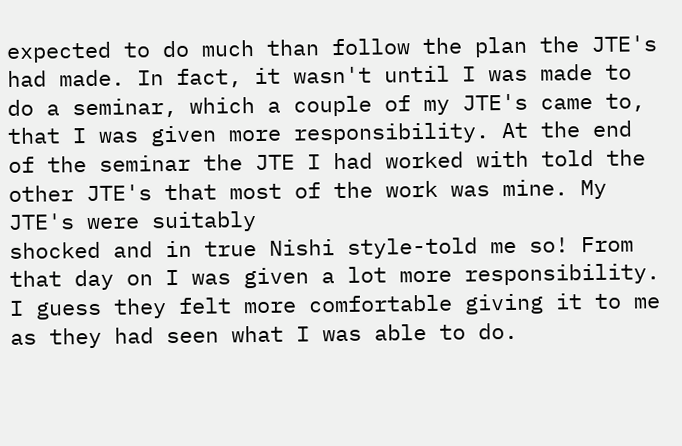expected to do much than follow the plan the JTE's had made. In fact, it wasn't until I was made to do a seminar, which a couple of my JTE's came to, that I was given more responsibility. At the end of the seminar the JTE I had worked with told the other JTE's that most of the work was mine. My JTE's were suitably
shocked and in true Nishi style-told me so! From that day on I was given a lot more responsibility. I guess they felt more comfortable giving it to me as they had seen what I was able to do.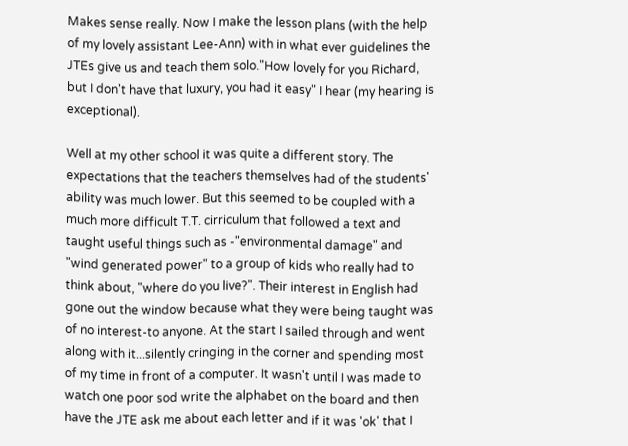Makes sense really. Now I make the lesson plans (with the help of my lovely assistant Lee-Ann) with in what ever guidelines the JTEs give us and teach them solo."How lovely for you Richard, but I don't have that luxury, you had it easy" I hear (my hearing is exceptional).

Well at my other school it was quite a different story. The expectations that the teachers themselves had of the students' ability was much lower. But this seemed to be coupled with a much more difficult T.T. cirriculum that followed a text and taught useful things such as -"environmental damage" and "wind generated power" to a group of kids who really had to think about, "where do you live?". Their interest in English had gone out the window because what they were being taught was of no interest-to anyone. At the start I sailed through and went along with it...silently cringing in the corner and spending most of my time in front of a computer. It wasn't until I was made to watch one poor sod write the alphabet on the board and then have the JTE ask me about each letter and if it was 'ok' that I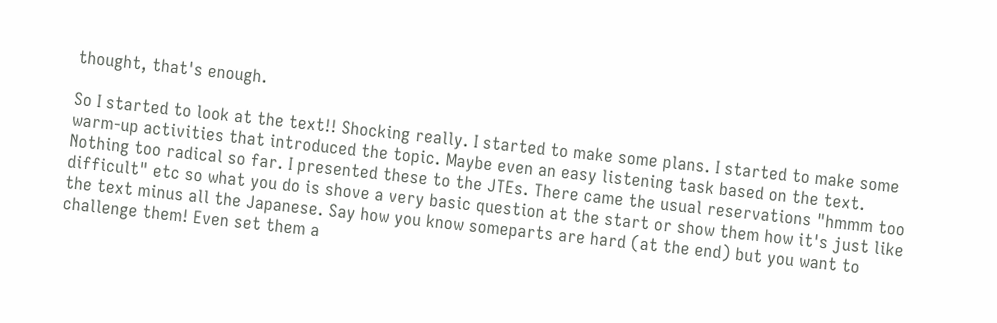thought, that's enough.

So I started to look at the text!! Shocking really. I started to make some plans. I started to make some warm-up activities that introduced the topic. Maybe even an easy listening task based on the text. Nothing too radical so far. I presented these to the JTEs. There came the usual reservations "hmmm too difficult" etc so what you do is shove a very basic question at the start or show them how it's just like the text minus all the Japanese. Say how you know someparts are hard (at the end) but you want to challenge them! Even set them a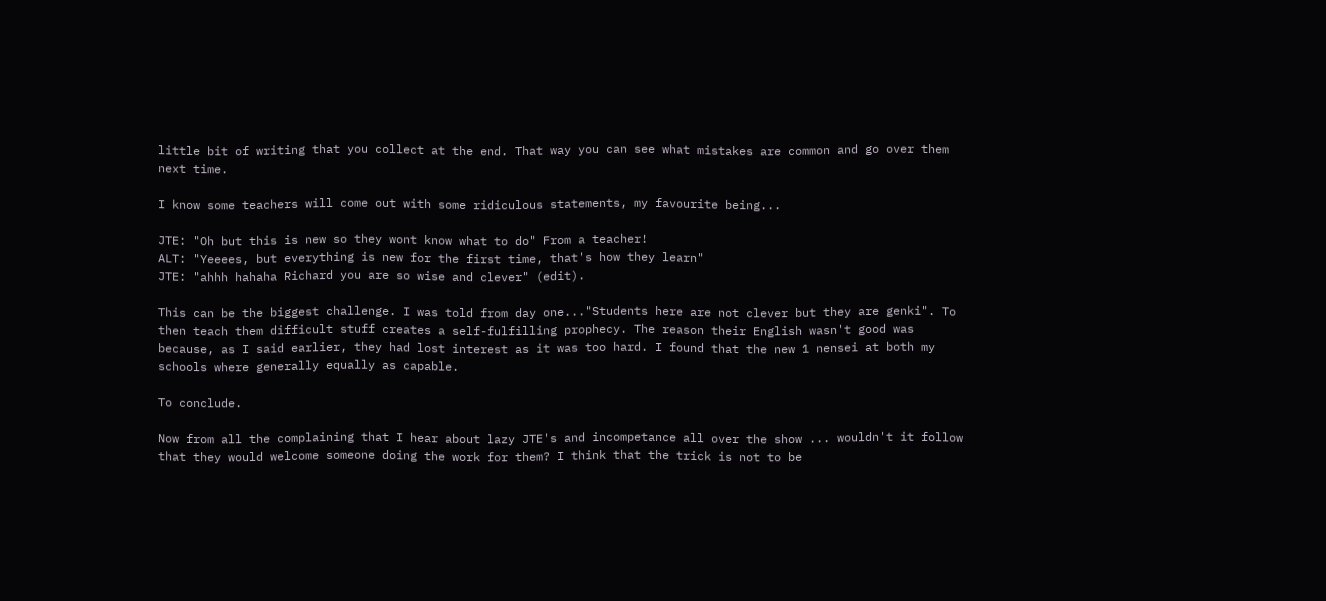little bit of writing that you collect at the end. That way you can see what mistakes are common and go over them next time.

I know some teachers will come out with some ridiculous statements, my favourite being...

JTE: "Oh but this is new so they wont know what to do" From a teacher!
ALT: "Yeeees, but everything is new for the first time, that's how they learn"
JTE: "ahhh hahaha Richard you are so wise and clever" (edit).

This can be the biggest challenge. I was told from day one..."Students here are not clever but they are genki". To then teach them difficult stuff creates a self-fulfilling prophecy. The reason their English wasn't good was because, as I said earlier, they had lost interest as it was too hard. I found that the new 1 nensei at both my schools where generally equally as capable.

To conclude.

Now from all the complaining that I hear about lazy JTE's and incompetance all over the show ... wouldn't it follow that they would welcome someone doing the work for them? I think that the trick is not to be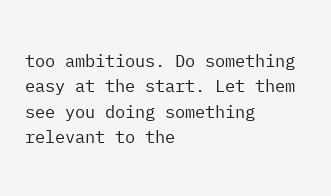too ambitious. Do something easy at the start. Let them see you doing something relevant to the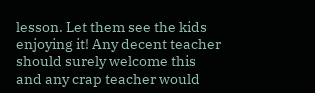lesson. Let them see the kids enjoying it! Any decent teacher should surely welcome this and any crap teacher would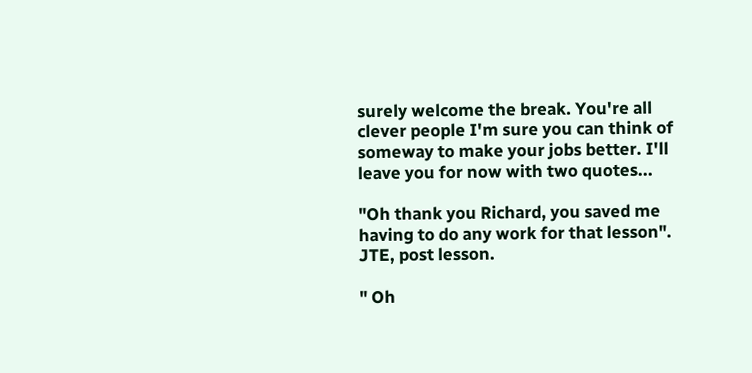surely welcome the break. You're all clever people I'm sure you can think of someway to make your jobs better. I'll leave you for now with two quotes...

"Oh thank you Richard, you saved me having to do any work for that lesson". JTE, post lesson.

" Oh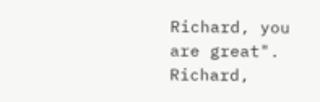Richard, you are great". Richard,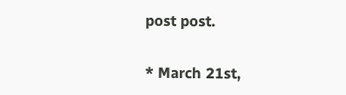post post.

* March 21st,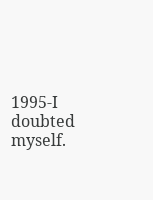1995-I doubted myself.